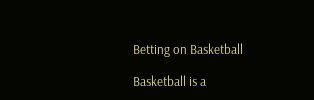Betting on Basketball

Basketball is a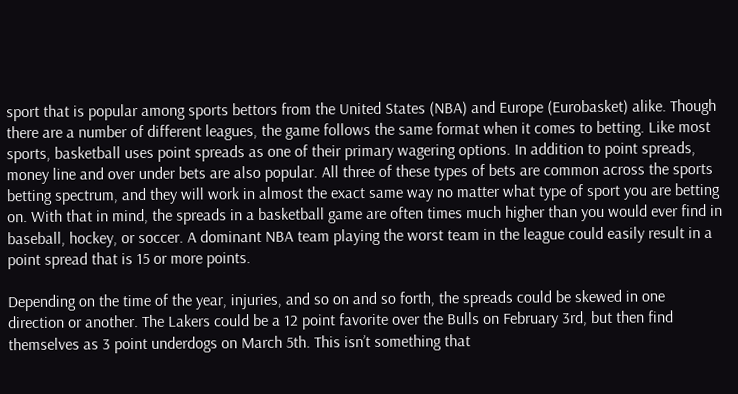sport that is popular among sports bettors from the United States (NBA) and Europe (Eurobasket) alike. Though there are a number of different leagues, the game follows the same format when it comes to betting. Like most sports, basketball uses point spreads as one of their primary wagering options. In addition to point spreads, money line and over under bets are also popular. All three of these types of bets are common across the sports betting spectrum, and they will work in almost the exact same way no matter what type of sport you are betting on. With that in mind, the spreads in a basketball game are often times much higher than you would ever find in baseball, hockey, or soccer. A dominant NBA team playing the worst team in the league could easily result in a point spread that is 15 or more points.

Depending on the time of the year, injuries, and so on and so forth, the spreads could be skewed in one direction or another. The Lakers could be a 12 point favorite over the Bulls on February 3rd, but then find themselves as 3 point underdogs on March 5th. This isn’t something that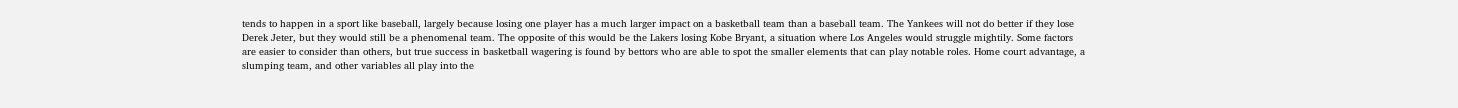tends to happen in a sport like baseball, largely because losing one player has a much larger impact on a basketball team than a baseball team. The Yankees will not do better if they lose Derek Jeter, but they would still be a phenomenal team. The opposite of this would be the Lakers losing Kobe Bryant, a situation where Los Angeles would struggle mightily. Some factors are easier to consider than others, but true success in basketball wagering is found by bettors who are able to spot the smaller elements that can play notable roles. Home court advantage, a slumping team, and other variables all play into the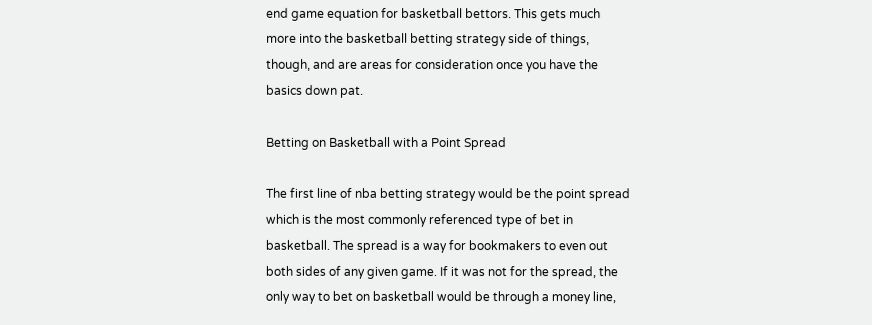end game equation for basketball bettors. This gets much more into the basketball betting strategy side of things, though, and are areas for consideration once you have the basics down pat.

Betting on Basketball with a Point Spread

The first line of nba betting strategy would be the point spread which is the most commonly referenced type of bet in basketball. The spread is a way for bookmakers to even out both sides of any given game. If it was not for the spread, the only way to bet on basketball would be through a money line,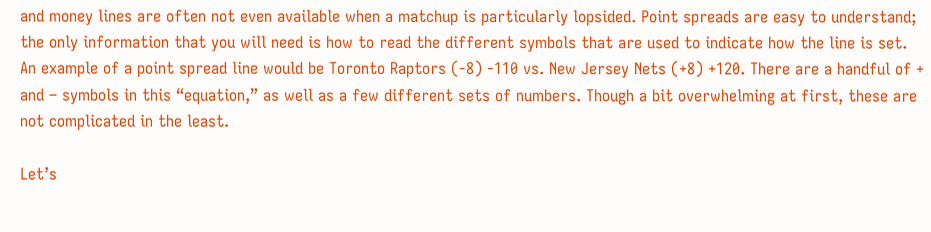and money lines are often not even available when a matchup is particularly lopsided. Point spreads are easy to understand; the only information that you will need is how to read the different symbols that are used to indicate how the line is set. An example of a point spread line would be Toronto Raptors (-8) -110 vs. New Jersey Nets (+8) +120. There are a handful of + and – symbols in this “equation,” as well as a few different sets of numbers. Though a bit overwhelming at first, these are not complicated in the least.

Let’s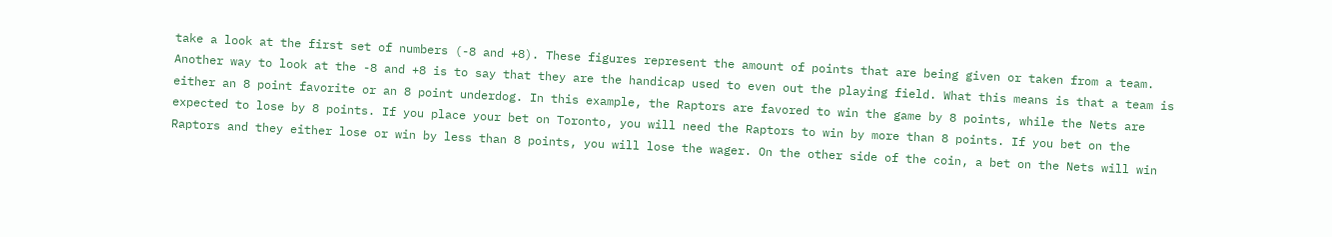take a look at the first set of numbers (-8 and +8). These figures represent the amount of points that are being given or taken from a team. Another way to look at the -8 and +8 is to say that they are the handicap used to even out the playing field. What this means is that a team is either an 8 point favorite or an 8 point underdog. In this example, the Raptors are favored to win the game by 8 points, while the Nets are expected to lose by 8 points. If you place your bet on Toronto, you will need the Raptors to win by more than 8 points. If you bet on the Raptors and they either lose or win by less than 8 points, you will lose the wager. On the other side of the coin, a bet on the Nets will win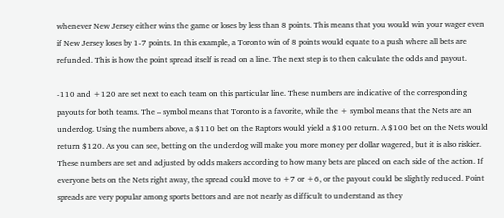whenever New Jersey either wins the game or loses by less than 8 points. This means that you would win your wager even if New Jersey loses by 1-7 points. In this example, a Toronto win of 8 points would equate to a push where all bets are refunded. This is how the point spread itself is read on a line. The next step is to then calculate the odds and payout.

-110 and +120 are set next to each team on this particular line. These numbers are indicative of the corresponding payouts for both teams. The – symbol means that Toronto is a favorite, while the + symbol means that the Nets are an underdog. Using the numbers above, a $110 bet on the Raptors would yield a $100 return. A $100 bet on the Nets would return $120. As you can see, betting on the underdog will make you more money per dollar wagered, but it is also riskier. These numbers are set and adjusted by odds makers according to how many bets are placed on each side of the action. If everyone bets on the Nets right away, the spread could move to +7 or +6, or the payout could be slightly reduced. Point spreads are very popular among sports bettors and are not nearly as difficult to understand as they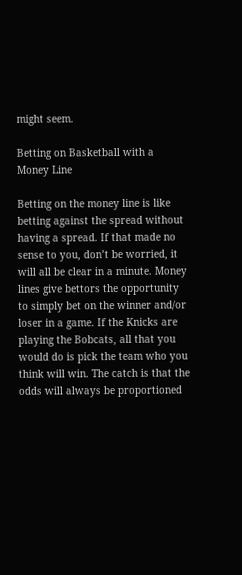might seem.

Betting on Basketball with a Money Line

Betting on the money line is like betting against the spread without having a spread. If that made no sense to you, don’t be worried, it will all be clear in a minute. Money lines give bettors the opportunity to simply bet on the winner and/or loser in a game. If the Knicks are playing the Bobcats, all that you would do is pick the team who you think will win. The catch is that the odds will always be proportioned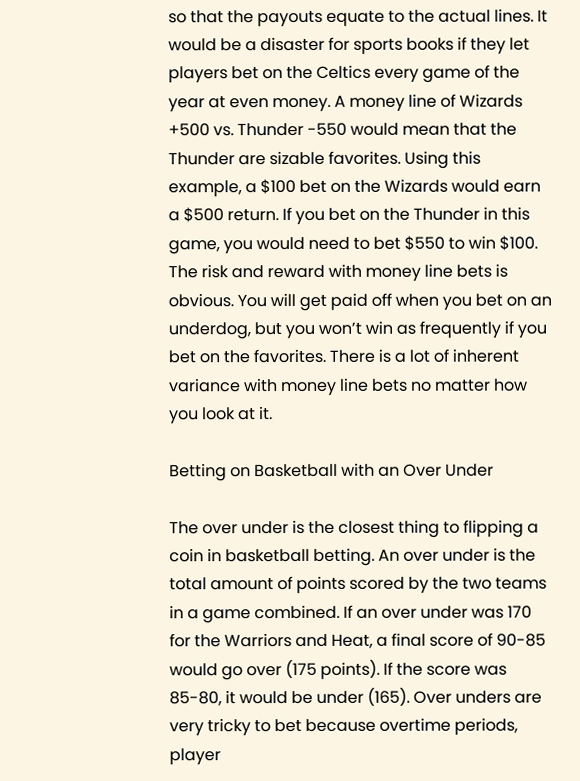so that the payouts equate to the actual lines. It would be a disaster for sports books if they let players bet on the Celtics every game of the year at even money. A money line of Wizards +500 vs. Thunder -550 would mean that the Thunder are sizable favorites. Using this example, a $100 bet on the Wizards would earn a $500 return. If you bet on the Thunder in this game, you would need to bet $550 to win $100. The risk and reward with money line bets is obvious. You will get paid off when you bet on an underdog, but you won’t win as frequently if you bet on the favorites. There is a lot of inherent variance with money line bets no matter how you look at it.

Betting on Basketball with an Over Under

The over under is the closest thing to flipping a coin in basketball betting. An over under is the total amount of points scored by the two teams in a game combined. If an over under was 170 for the Warriors and Heat, a final score of 90-85 would go over (175 points). If the score was 85-80, it would be under (165). Over unders are very tricky to bet because overtime periods, player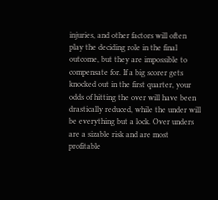injuries, and other factors will often play the deciding role in the final outcome, but they are impossible to compensate for. If a big scorer gets knocked out in the first quarter, your odds of hitting the over will have been drastically reduced, while the under will be everything but a lock. Over unders are a sizable risk and are most profitable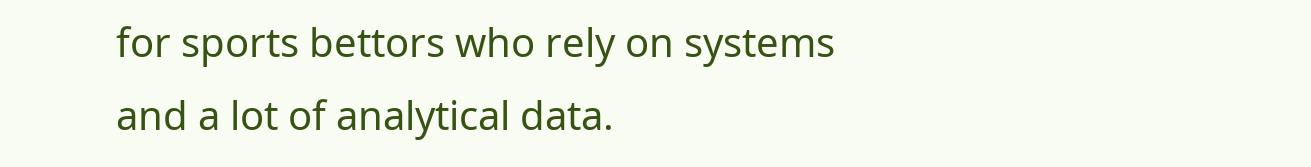for sports bettors who rely on systems and a lot of analytical data.